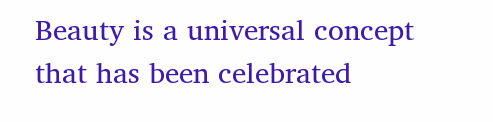Beauty is a universal concept that has been celebrated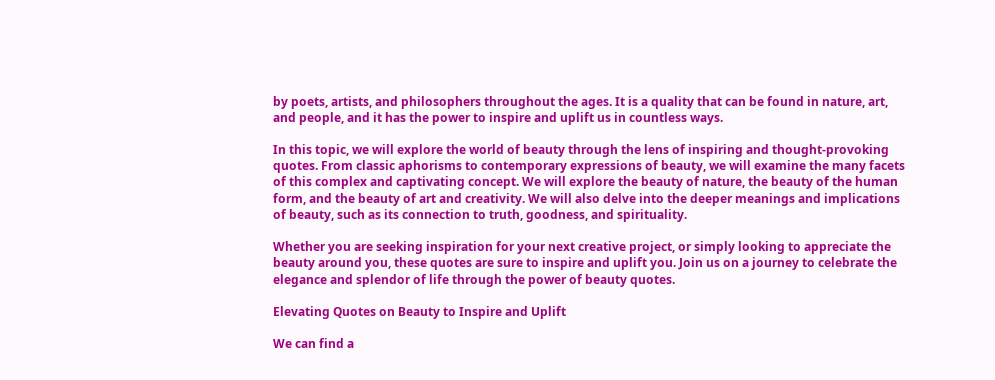by poets, artists, and philosophers throughout the ages. It is a quality that can be found in nature, art, and people, and it has the power to inspire and uplift us in countless ways.

In this topic, we will explore the world of beauty through the lens of inspiring and thought-provoking quotes. From classic aphorisms to contemporary expressions of beauty, we will examine the many facets of this complex and captivating concept. We will explore the beauty of nature, the beauty of the human form, and the beauty of art and creativity. We will also delve into the deeper meanings and implications of beauty, such as its connection to truth, goodness, and spirituality.

Whether you are seeking inspiration for your next creative project, or simply looking to appreciate the beauty around you, these quotes are sure to inspire and uplift you. Join us on a journey to celebrate the elegance and splendor of life through the power of beauty quotes.

Elevating Quotes on Beauty to Inspire and Uplift

We can find a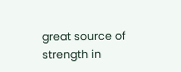great source of strength in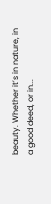beauty. Whether it’s in nature, in a good deed, or in...